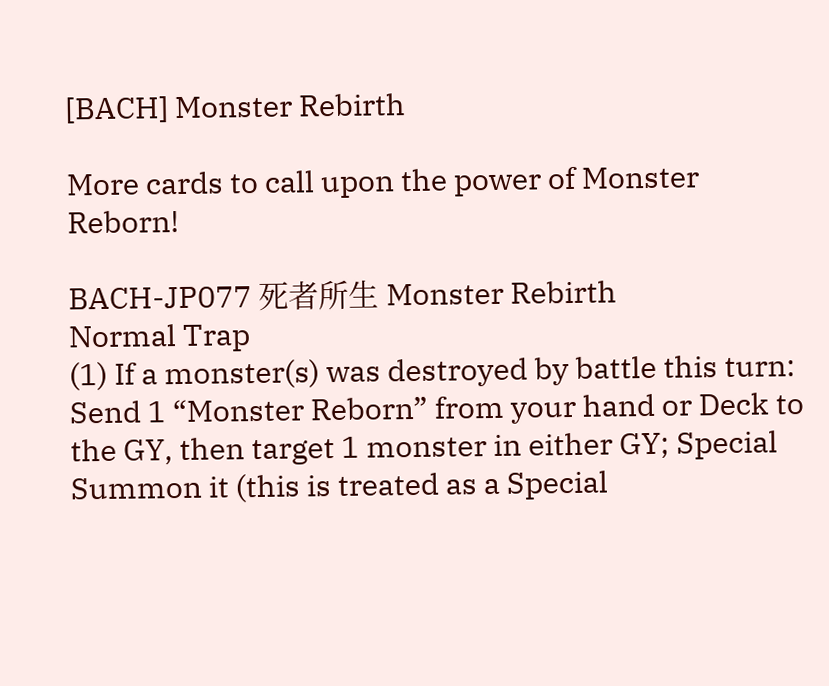[BACH] Monster Rebirth

More cards to call upon the power of Monster Reborn!

BACH-JP077 死者所生 Monster Rebirth
Normal Trap
(1) If a monster(s) was destroyed by battle this turn: Send 1 “Monster Reborn” from your hand or Deck to the GY, then target 1 monster in either GY; Special Summon it (this is treated as a Special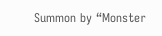Summon by “Monster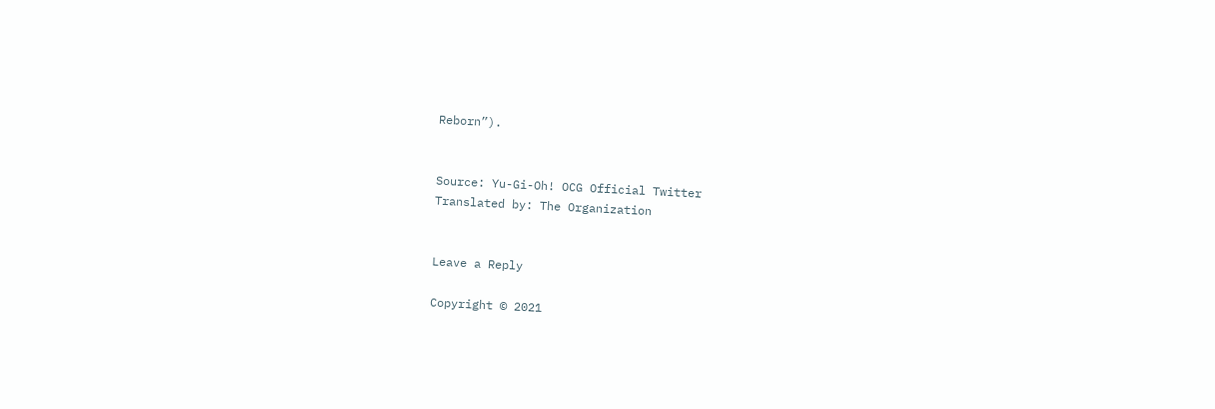Reborn”).


Source: Yu-Gi-Oh! OCG Official Twitter
Translated by: The Organization


Leave a Reply

Copyright © 2021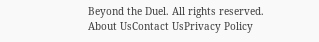Beyond the Duel. All rights reserved.
About UsContact UsPrivacy Policy